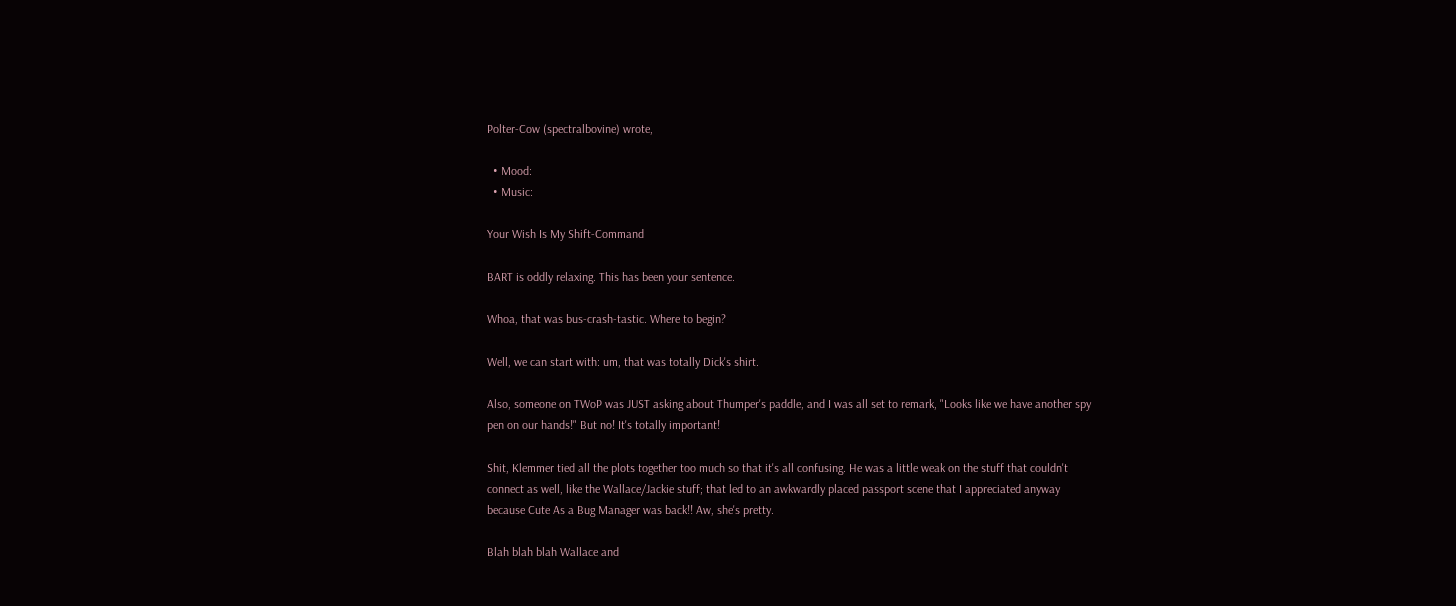Polter-Cow (spectralbovine) wrote,

  • Mood:
  • Music:

Your Wish Is My Shift-Command

BART is oddly relaxing. This has been your sentence.

Whoa, that was bus-crash-tastic. Where to begin?

Well, we can start with: um, that was totally Dick's shirt.

Also, someone on TWoP was JUST asking about Thumper's paddle, and I was all set to remark, "Looks like we have another spy pen on our hands!" But no! It's totally important!

Shit, Klemmer tied all the plots together too much so that it's all confusing. He was a little weak on the stuff that couldn't connect as well, like the Wallace/Jackie stuff; that led to an awkwardly placed passport scene that I appreciated anyway because Cute As a Bug Manager was back!! Aw, she's pretty.

Blah blah blah Wallace and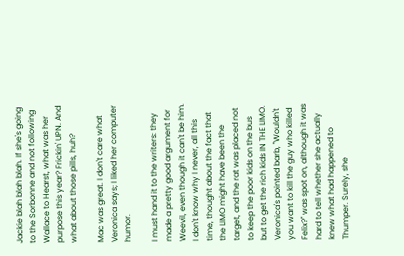Jackie blah blah blah. If she's going to the Sorbonne and not following Wallace to Hearst, what was her purpose this year? Frickin' UPN. And what about those pills, huh?

Mac was great. I don't care what Veronica says; I liked her computer humor.

I must hand it to the writers: they made a pretty good argument for Weevil, even though it can't be him. I don't know why I never, all this time, thought about the fact that the LIMO might have been the target, and the rat was placed not to keep the poor kids on the bus but to get the rich kids IN THE LIMO. Veronica's pointed barb, "Wouldn't you want to kill the guy who killed Felix?" was spot on, although it was hard to tell whether she actually knew what had happened to Thumper. Surely, she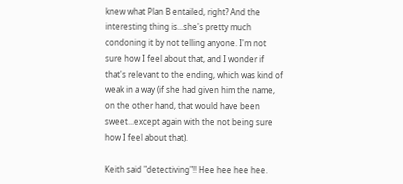knew what Plan B entailed, right? And the interesting thing is...she's pretty much condoning it by not telling anyone. I'm not sure how I feel about that, and I wonder if that's relevant to the ending, which was kind of weak in a way (if she had given him the name, on the other hand, that would have been sweet...except again with the not being sure how I feel about that).

Keith said "detectiving"!! Hee hee hee hee.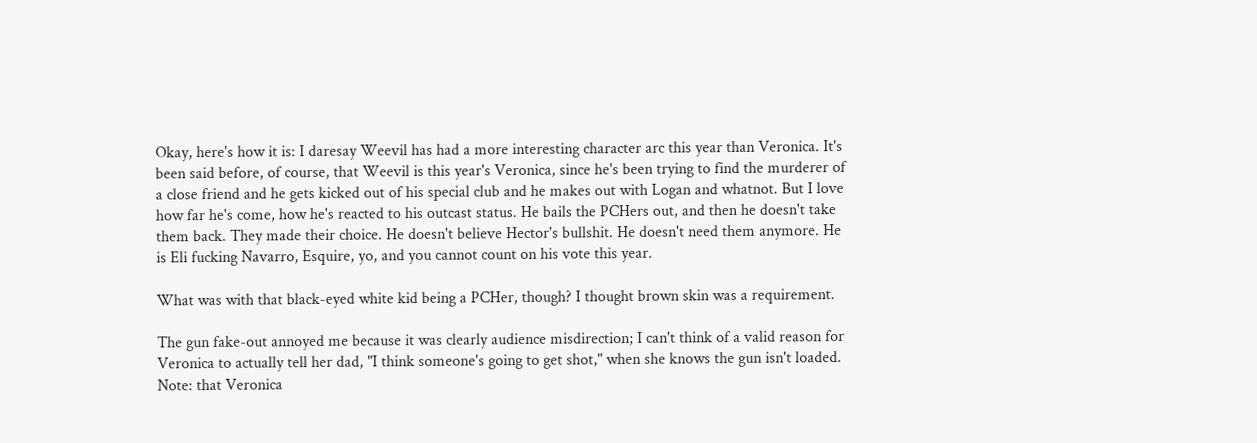Okay, here's how it is: I daresay Weevil has had a more interesting character arc this year than Veronica. It's been said before, of course, that Weevil is this year's Veronica, since he's been trying to find the murderer of a close friend and he gets kicked out of his special club and he makes out with Logan and whatnot. But I love how far he's come, how he's reacted to his outcast status. He bails the PCHers out, and then he doesn't take them back. They made their choice. He doesn't believe Hector's bullshit. He doesn't need them anymore. He is Eli fucking Navarro, Esquire, yo, and you cannot count on his vote this year.

What was with that black-eyed white kid being a PCHer, though? I thought brown skin was a requirement.

The gun fake-out annoyed me because it was clearly audience misdirection; I can't think of a valid reason for Veronica to actually tell her dad, "I think someone's going to get shot," when she knows the gun isn't loaded. Note: that Veronica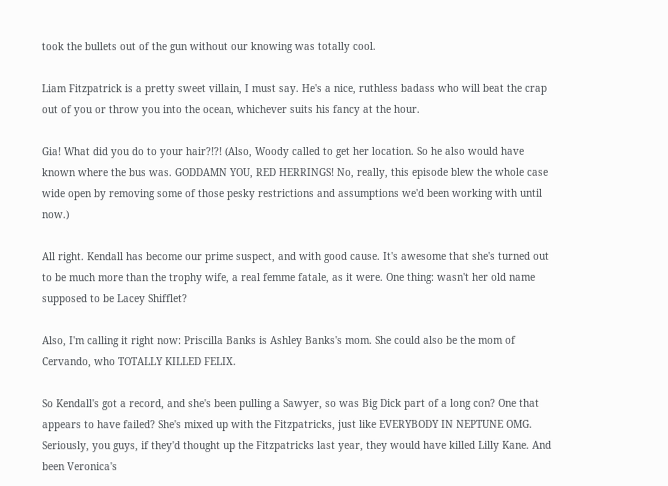took the bullets out of the gun without our knowing was totally cool.

Liam Fitzpatrick is a pretty sweet villain, I must say. He's a nice, ruthless badass who will beat the crap out of you or throw you into the ocean, whichever suits his fancy at the hour.

Gia! What did you do to your hair?!?! (Also, Woody called to get her location. So he also would have known where the bus was. GODDAMN YOU, RED HERRINGS! No, really, this episode blew the whole case wide open by removing some of those pesky restrictions and assumptions we'd been working with until now.)

All right. Kendall has become our prime suspect, and with good cause. It's awesome that she's turned out to be much more than the trophy wife, a real femme fatale, as it were. One thing: wasn't her old name supposed to be Lacey Shifflet?

Also, I'm calling it right now: Priscilla Banks is Ashley Banks's mom. She could also be the mom of Cervando, who TOTALLY KILLED FELIX.

So Kendall's got a record, and she's been pulling a Sawyer, so was Big Dick part of a long con? One that appears to have failed? She's mixed up with the Fitzpatricks, just like EVERYBODY IN NEPTUNE OMG. Seriously, you guys, if they'd thought up the Fitzpatricks last year, they would have killed Lilly Kane. And been Veronica's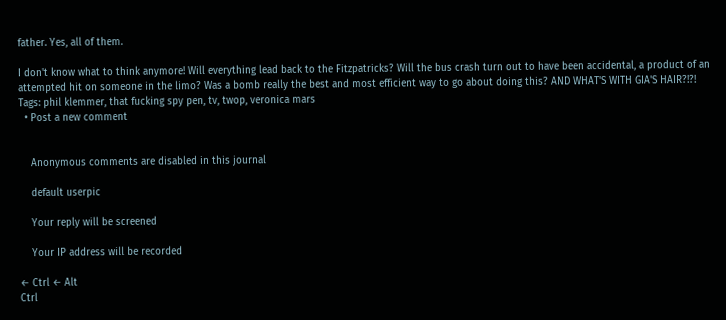father. Yes, all of them.

I don't know what to think anymore! Will everything lead back to the Fitzpatricks? Will the bus crash turn out to have been accidental, a product of an attempted hit on someone in the limo? Was a bomb really the best and most efficient way to go about doing this? AND WHAT'S WITH GIA'S HAIR?!?!
Tags: phil klemmer, that fucking spy pen, tv, twop, veronica mars
  • Post a new comment


    Anonymous comments are disabled in this journal

    default userpic

    Your reply will be screened

    Your IP address will be recorded

← Ctrl ← Alt
Ctrl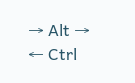→ Alt →
← Ctrl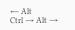← Alt
Ctrl → Alt →